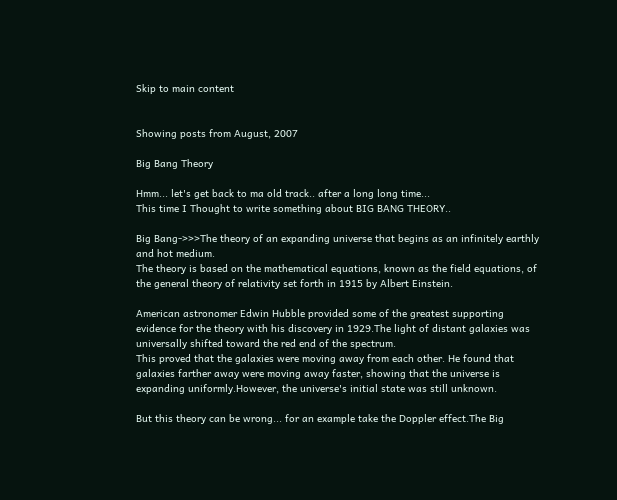Skip to main content


Showing posts from August, 2007

Big Bang Theory

Hmm... let's get back to ma old track.. after a long long time...
This time I Thought to write something about BIG BANG THEORY..

Big Bang->>>The theory of an expanding universe that begins as an infinitely earthly and hot medium.
The theory is based on the mathematical equations, known as the field equations, of the general theory of relativity set forth in 1915 by Albert Einstein.

American astronomer Edwin Hubble provided some of the greatest supporting evidence for the theory with his discovery in 1929.The light of distant galaxies was universally shifted toward the red end of the spectrum.
This proved that the galaxies were moving away from each other. He found that galaxies farther away were moving away faster, showing that the universe is expanding uniformly.However, the universe's initial state was still unknown.

But this theory can be wrong... for an example take the Doppler effect.The Big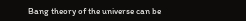Bang theory of the universe can be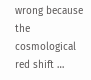wrong because the cosmological red shift …